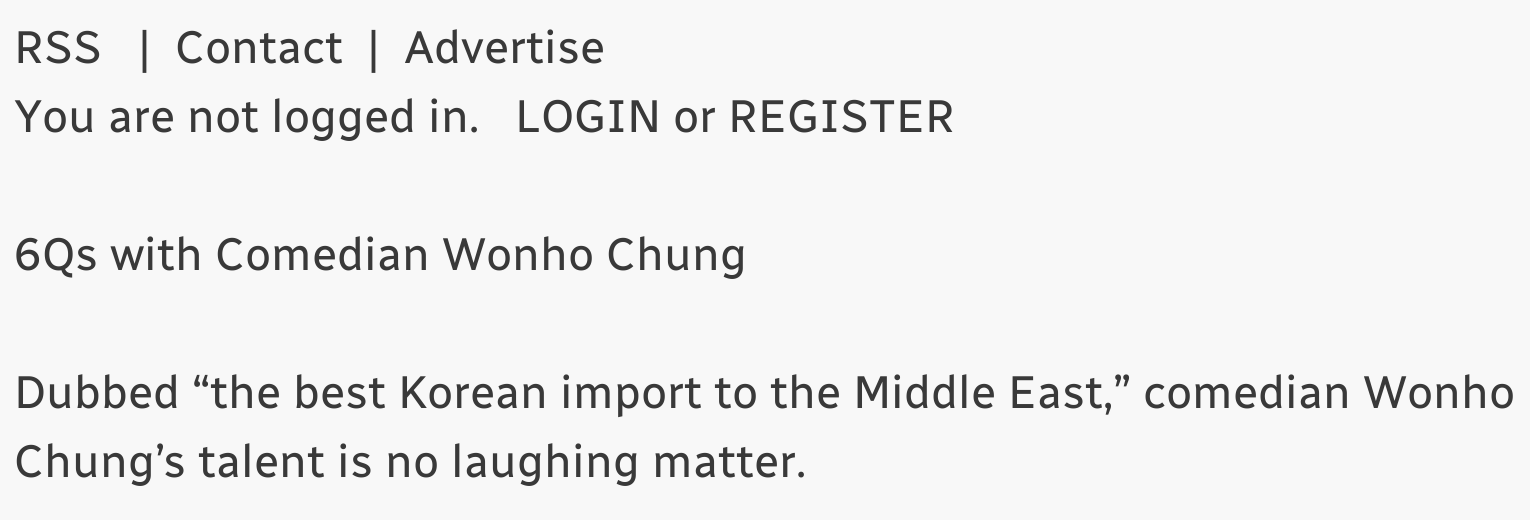RSS   |  Contact  |  Advertise
You are not logged in.   LOGIN or REGISTER

6Qs with Comedian Wonho Chung

Dubbed “the best Korean import to the Middle East,” comedian Wonho Chung’s talent is no laughing matter.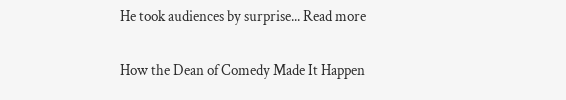He took audiences by surprise... Read more

How the Dean of Comedy Made It Happen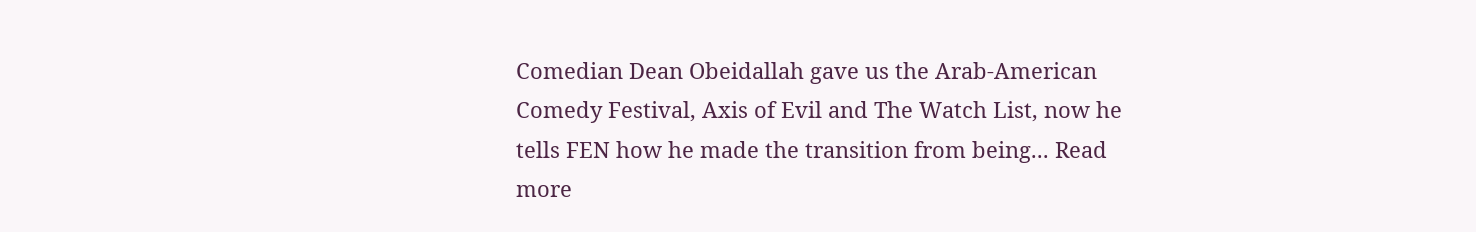Comedian Dean Obeidallah gave us the Arab-American Comedy Festival, Axis of Evil and The Watch List, now he tells FEN how he made the transition from being... Read more